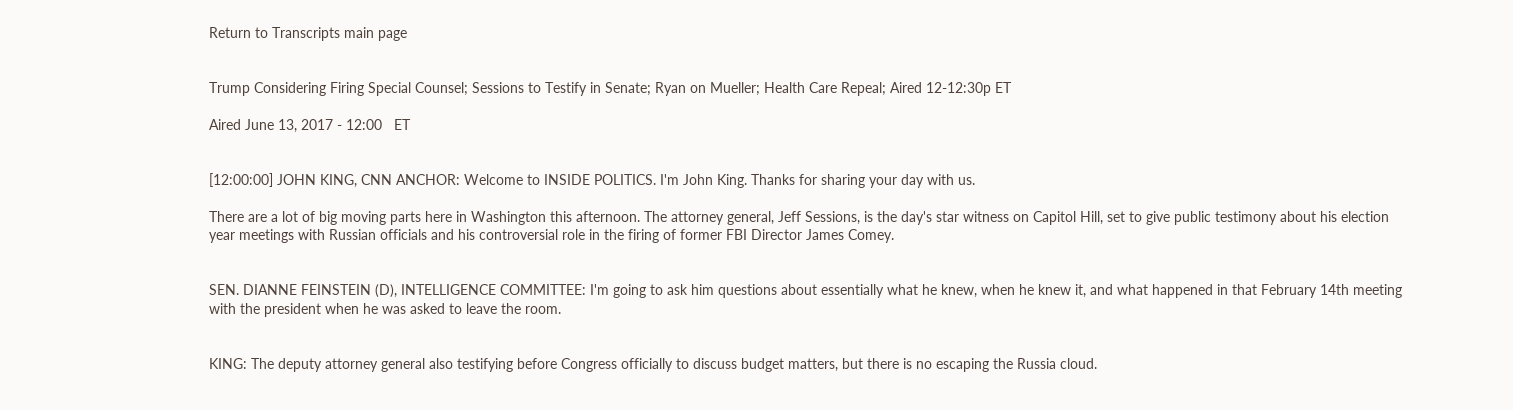Return to Transcripts main page


Trump Considering Firing Special Counsel; Sessions to Testify in Senate; Ryan on Mueller; Health Care Repeal; Aired 12-12:30p ET

Aired June 13, 2017 - 12:00   ET


[12:00:00] JOHN KING, CNN ANCHOR: Welcome to INSIDE POLITICS. I'm John King. Thanks for sharing your day with us.

There are a lot of big moving parts here in Washington this afternoon. The attorney general, Jeff Sessions, is the day's star witness on Capitol Hill, set to give public testimony about his election year meetings with Russian officials and his controversial role in the firing of former FBI Director James Comey.


SEN. DIANNE FEINSTEIN (D), INTELLIGENCE COMMITTEE: I'm going to ask him questions about essentially what he knew, when he knew it, and what happened in that February 14th meeting with the president when he was asked to leave the room.


KING: The deputy attorney general also testifying before Congress officially to discuss budget matters, but there is no escaping the Russia cloud.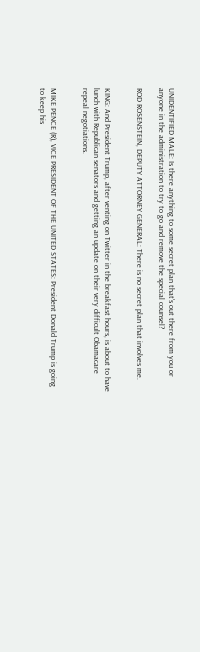UNIDENTIFIED MALE: Is there anything to some secret plan that's out there from you or anyone in the administration to try to go and remove the special counsel?

ROD ROSENSTEIN, DEPUTY ATTORNEY GENERAL: There is no secret plan that involves me.


KING: And President Trump, after venting on Twitter in the breakfast hours, is about to have lunch with Republican senators and getting an update on their very difficult Obamacare repeal negotiations.


MIKE PENCE (R), VICE PRESIDENT OF THE UNITED STATES: President Donald Trump is going to keep his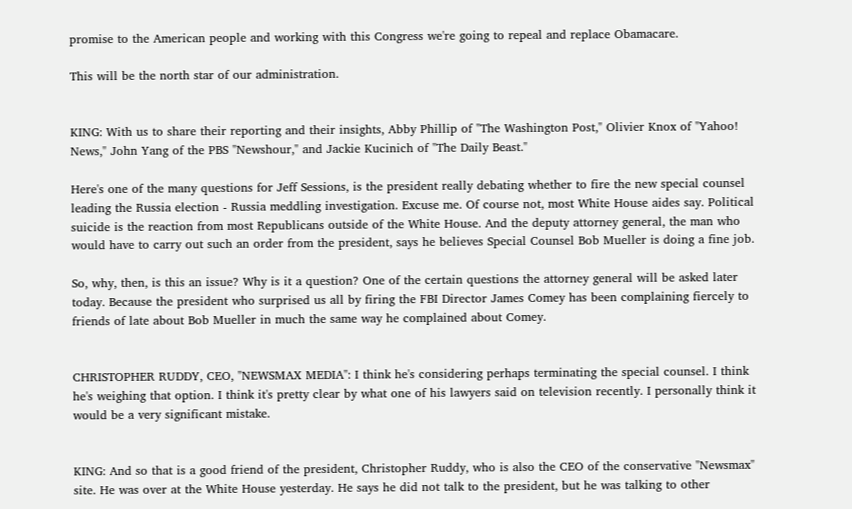promise to the American people and working with this Congress we're going to repeal and replace Obamacare.

This will be the north star of our administration.


KING: With us to share their reporting and their insights, Abby Phillip of "The Washington Post," Olivier Knox of "Yahoo! News," John Yang of the PBS "Newshour," and Jackie Kucinich of "The Daily Beast."

Here's one of the many questions for Jeff Sessions, is the president really debating whether to fire the new special counsel leading the Russia election - Russia meddling investigation. Excuse me. Of course not, most White House aides say. Political suicide is the reaction from most Republicans outside of the White House. And the deputy attorney general, the man who would have to carry out such an order from the president, says he believes Special Counsel Bob Mueller is doing a fine job.

So, why, then, is this an issue? Why is it a question? One of the certain questions the attorney general will be asked later today. Because the president who surprised us all by firing the FBI Director James Comey has been complaining fiercely to friends of late about Bob Mueller in much the same way he complained about Comey.


CHRISTOPHER RUDDY, CEO, "NEWSMAX MEDIA": I think he's considering perhaps terminating the special counsel. I think he's weighing that option. I think it's pretty clear by what one of his lawyers said on television recently. I personally think it would be a very significant mistake.


KING: And so that is a good friend of the president, Christopher Ruddy, who is also the CEO of the conservative "Newsmax" site. He was over at the White House yesterday. He says he did not talk to the president, but he was talking to other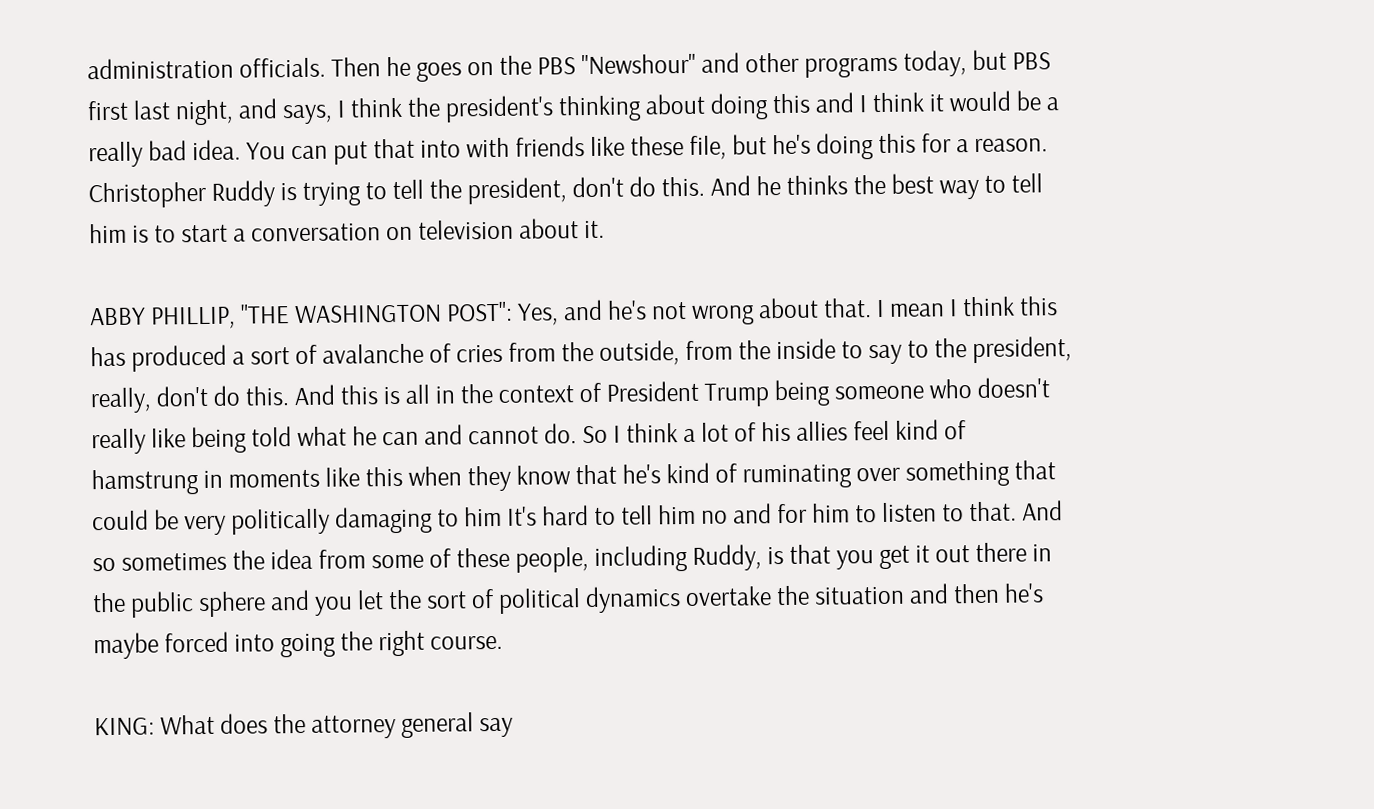administration officials. Then he goes on the PBS "Newshour" and other programs today, but PBS first last night, and says, I think the president's thinking about doing this and I think it would be a really bad idea. You can put that into with friends like these file, but he's doing this for a reason. Christopher Ruddy is trying to tell the president, don't do this. And he thinks the best way to tell him is to start a conversation on television about it.

ABBY PHILLIP, "THE WASHINGTON POST": Yes, and he's not wrong about that. I mean I think this has produced a sort of avalanche of cries from the outside, from the inside to say to the president, really, don't do this. And this is all in the context of President Trump being someone who doesn't really like being told what he can and cannot do. So I think a lot of his allies feel kind of hamstrung in moments like this when they know that he's kind of ruminating over something that could be very politically damaging to him It's hard to tell him no and for him to listen to that. And so sometimes the idea from some of these people, including Ruddy, is that you get it out there in the public sphere and you let the sort of political dynamics overtake the situation and then he's maybe forced into going the right course.

KING: What does the attorney general say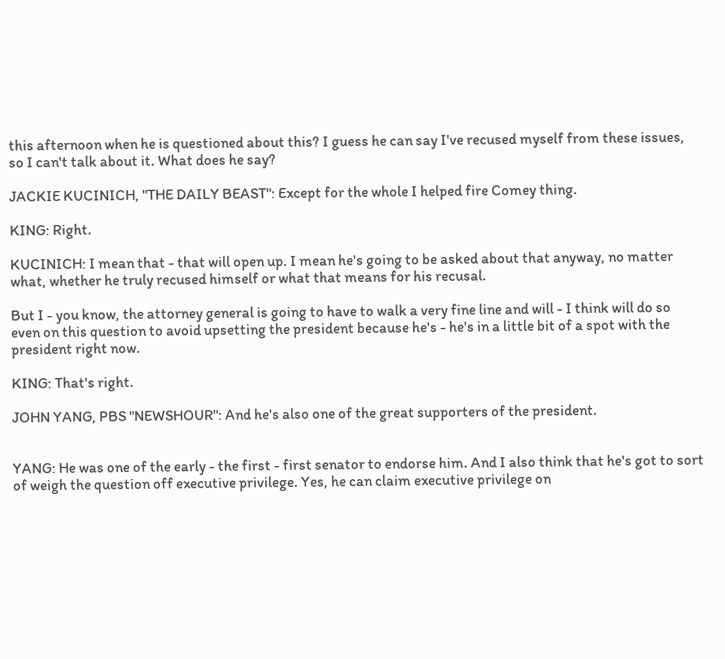this afternoon when he is questioned about this? I guess he can say I've recused myself from these issues, so I can't talk about it. What does he say?

JACKIE KUCINICH, "THE DAILY BEAST": Except for the whole I helped fire Comey thing.

KING: Right.

KUCINICH: I mean that - that will open up. I mean he's going to be asked about that anyway, no matter what, whether he truly recused himself or what that means for his recusal.

But I - you know, the attorney general is going to have to walk a very fine line and will - I think will do so even on this question to avoid upsetting the president because he's - he's in a little bit of a spot with the president right now.

KING: That's right.

JOHN YANG, PBS "NEWSHOUR": And he's also one of the great supporters of the president.


YANG: He was one of the early - the first - first senator to endorse him. And I also think that he's got to sort of weigh the question off executive privilege. Yes, he can claim executive privilege on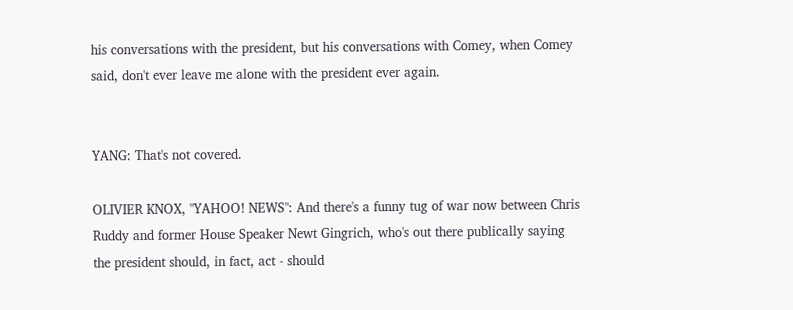his conversations with the president, but his conversations with Comey, when Comey said, don't ever leave me alone with the president ever again.


YANG: That's not covered.

OLIVIER KNOX, "YAHOO! NEWS": And there's a funny tug of war now between Chris Ruddy and former House Speaker Newt Gingrich, who's out there publically saying the president should, in fact, act - should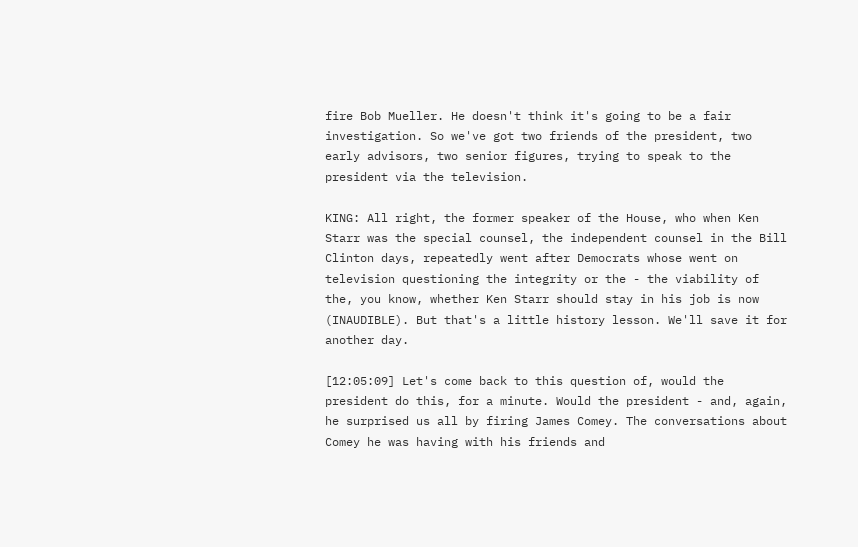fire Bob Mueller. He doesn't think it's going to be a fair investigation. So we've got two friends of the president, two early advisors, two senior figures, trying to speak to the president via the television.

KING: All right, the former speaker of the House, who when Ken Starr was the special counsel, the independent counsel in the Bill Clinton days, repeatedly went after Democrats whose went on television questioning the integrity or the - the viability of the, you know, whether Ken Starr should stay in his job is now (INAUDIBLE). But that's a little history lesson. We'll save it for another day.

[12:05:09] Let's come back to this question of, would the president do this, for a minute. Would the president - and, again, he surprised us all by firing James Comey. The conversations about Comey he was having with his friends and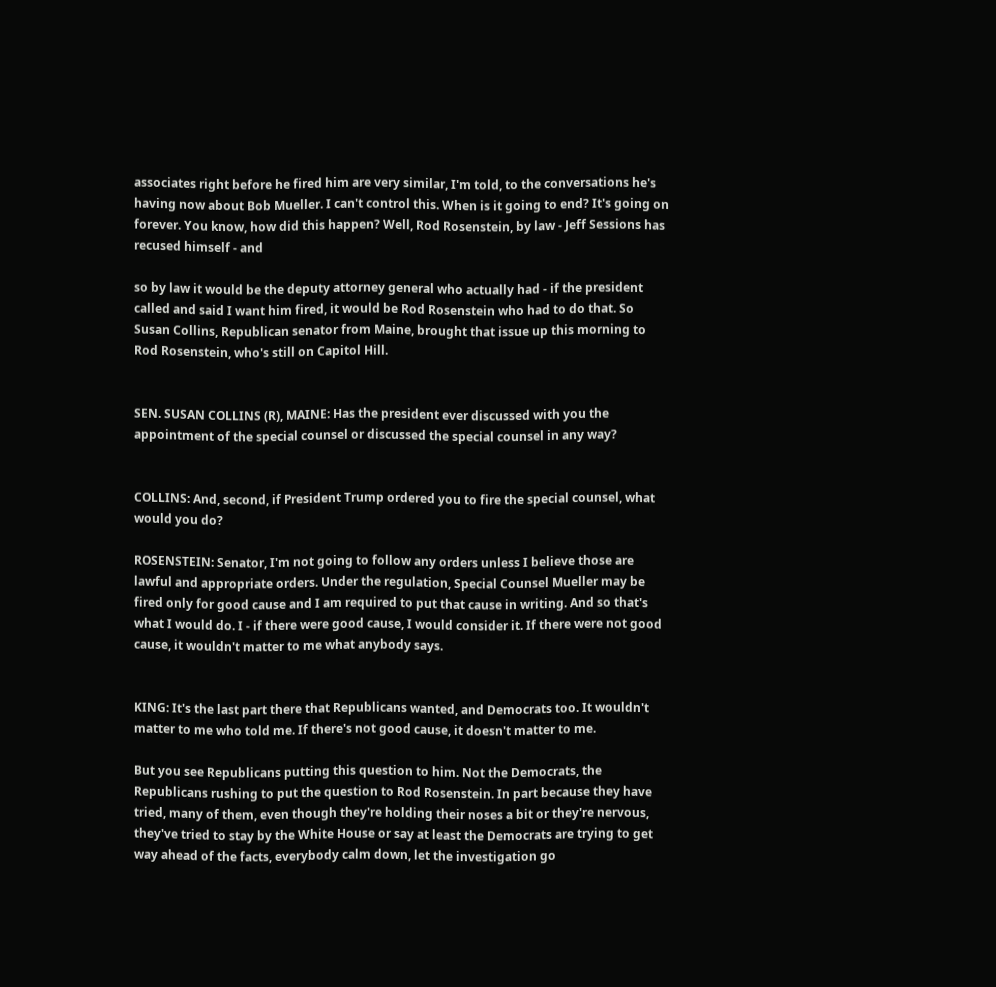associates right before he fired him are very similar, I'm told, to the conversations he's having now about Bob Mueller. I can't control this. When is it going to end? It's going on forever. You know, how did this happen? Well, Rod Rosenstein, by law - Jeff Sessions has recused himself - and

so by law it would be the deputy attorney general who actually had - if the president called and said I want him fired, it would be Rod Rosenstein who had to do that. So Susan Collins, Republican senator from Maine, brought that issue up this morning to Rod Rosenstein, who's still on Capitol Hill.


SEN. SUSAN COLLINS (R), MAINE: Has the president ever discussed with you the appointment of the special counsel or discussed the special counsel in any way?


COLLINS: And, second, if President Trump ordered you to fire the special counsel, what would you do?

ROSENSTEIN: Senator, I'm not going to follow any orders unless I believe those are lawful and appropriate orders. Under the regulation, Special Counsel Mueller may be fired only for good cause and I am required to put that cause in writing. And so that's what I would do. I - if there were good cause, I would consider it. If there were not good cause, it wouldn't matter to me what anybody says.


KING: It's the last part there that Republicans wanted, and Democrats too. It wouldn't matter to me who told me. If there's not good cause, it doesn't matter to me.

But you see Republicans putting this question to him. Not the Democrats, the Republicans rushing to put the question to Rod Rosenstein. In part because they have tried, many of them, even though they're holding their noses a bit or they're nervous, they've tried to stay by the White House or say at least the Democrats are trying to get way ahead of the facts, everybody calm down, let the investigation go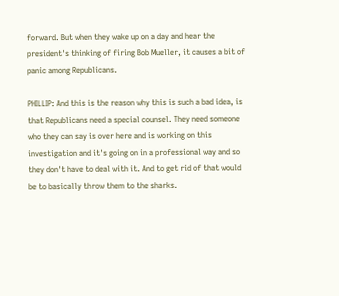forward. But when they wake up on a day and hear the president's thinking of firing Bob Mueller, it causes a bit of panic among Republicans.

PHILLIP: And this is the reason why this is such a bad idea, is that Republicans need a special counsel. They need someone who they can say is over here and is working on this investigation and it's going on in a professional way and so they don't have to deal with it. And to get rid of that would be to basically throw them to the sharks.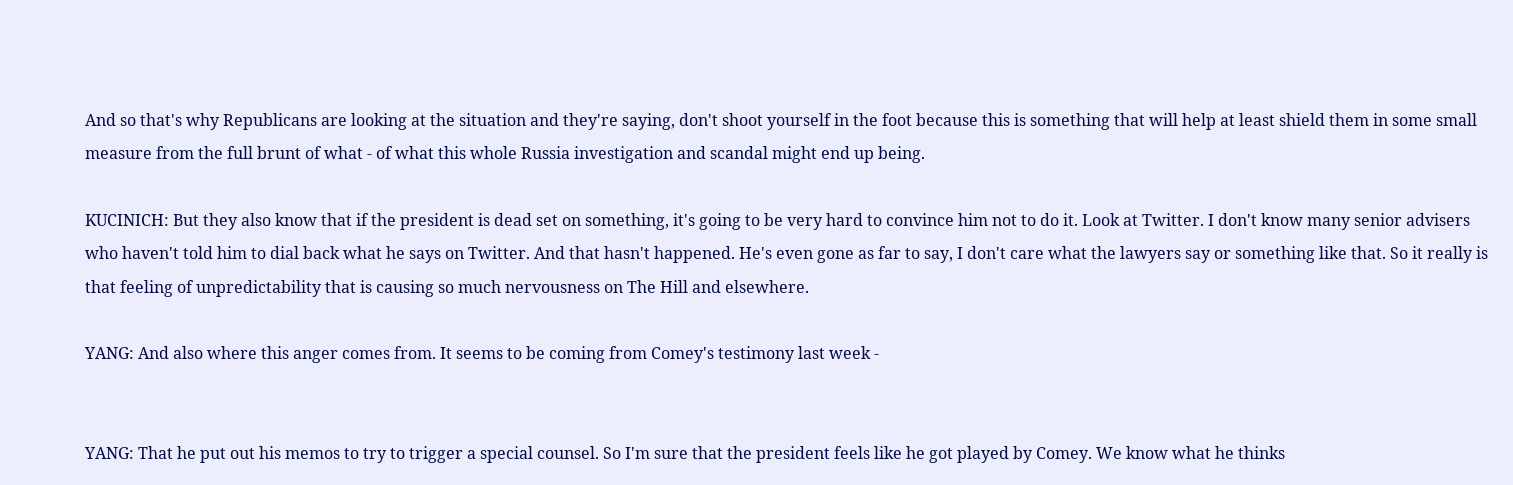And so that's why Republicans are looking at the situation and they're saying, don't shoot yourself in the foot because this is something that will help at least shield them in some small measure from the full brunt of what - of what this whole Russia investigation and scandal might end up being.

KUCINICH: But they also know that if the president is dead set on something, it's going to be very hard to convince him not to do it. Look at Twitter. I don't know many senior advisers who haven't told him to dial back what he says on Twitter. And that hasn't happened. He's even gone as far to say, I don't care what the lawyers say or something like that. So it really is that feeling of unpredictability that is causing so much nervousness on The Hill and elsewhere.

YANG: And also where this anger comes from. It seems to be coming from Comey's testimony last week -


YANG: That he put out his memos to try to trigger a special counsel. So I'm sure that the president feels like he got played by Comey. We know what he thinks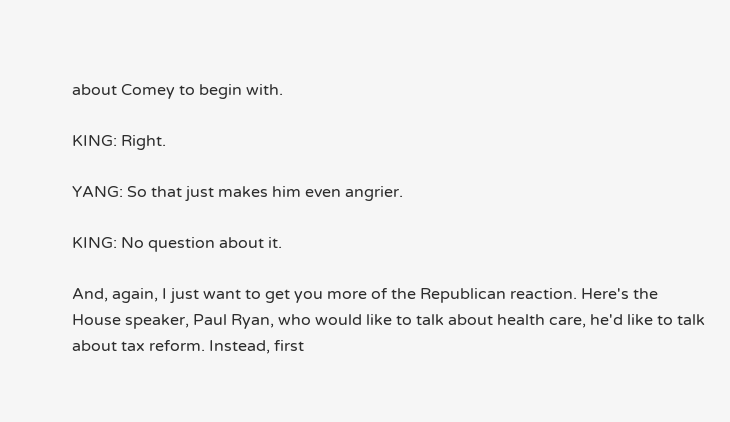about Comey to begin with.

KING: Right.

YANG: So that just makes him even angrier.

KING: No question about it.

And, again, I just want to get you more of the Republican reaction. Here's the House speaker, Paul Ryan, who would like to talk about health care, he'd like to talk about tax reform. Instead, first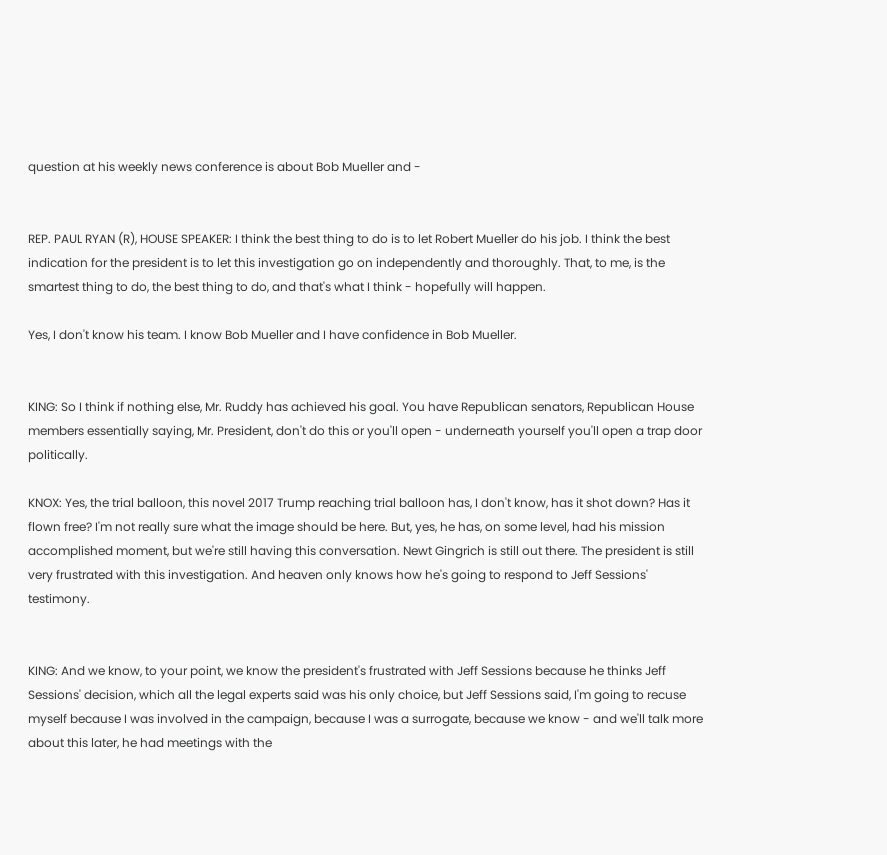question at his weekly news conference is about Bob Mueller and -


REP. PAUL RYAN (R), HOUSE SPEAKER: I think the best thing to do is to let Robert Mueller do his job. I think the best indication for the president is to let this investigation go on independently and thoroughly. That, to me, is the smartest thing to do, the best thing to do, and that's what I think - hopefully will happen.

Yes, I don't know his team. I know Bob Mueller and I have confidence in Bob Mueller.


KING: So I think if nothing else, Mr. Ruddy has achieved his goal. You have Republican senators, Republican House members essentially saying, Mr. President, don't do this or you'll open - underneath yourself you'll open a trap door politically.

KNOX: Yes, the trial balloon, this novel 2017 Trump reaching trial balloon has, I don't know, has it shot down? Has it flown free? I'm not really sure what the image should be here. But, yes, he has, on some level, had his mission accomplished moment, but we're still having this conversation. Newt Gingrich is still out there. The president is still very frustrated with this investigation. And heaven only knows how he's going to respond to Jeff Sessions' testimony.


KING: And we know, to your point, we know the president's frustrated with Jeff Sessions because he thinks Jeff Sessions' decision, which all the legal experts said was his only choice, but Jeff Sessions said, I'm going to recuse myself because I was involved in the campaign, because I was a surrogate, because we know - and we'll talk more about this later, he had meetings with the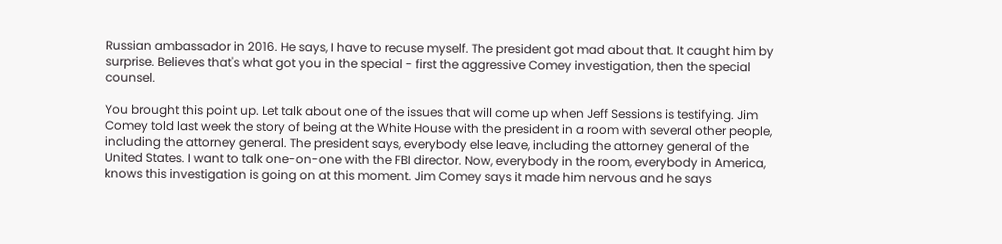Russian ambassador in 2016. He says, I have to recuse myself. The president got mad about that. It caught him by surprise. Believes that's what got you in the special - first the aggressive Comey investigation, then the special counsel.

You brought this point up. Let talk about one of the issues that will come up when Jeff Sessions is testifying. Jim Comey told last week the story of being at the White House with the president in a room with several other people, including the attorney general. The president says, everybody else leave, including the attorney general of the United States. I want to talk one-on-one with the FBI director. Now, everybody in the room, everybody in America, knows this investigation is going on at this moment. Jim Comey says it made him nervous and he says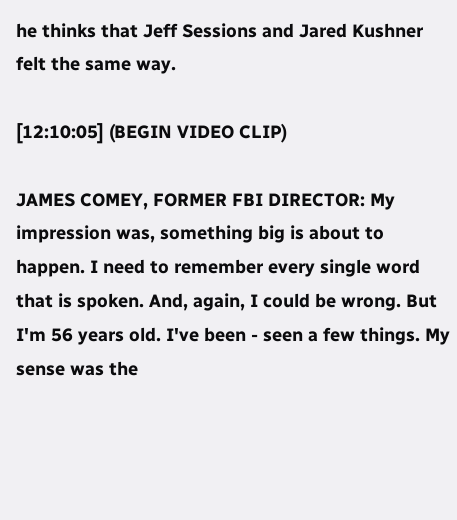he thinks that Jeff Sessions and Jared Kushner felt the same way.

[12:10:05] (BEGIN VIDEO CLIP)

JAMES COMEY, FORMER FBI DIRECTOR: My impression was, something big is about to happen. I need to remember every single word that is spoken. And, again, I could be wrong. But I'm 56 years old. I've been - seen a few things. My sense was the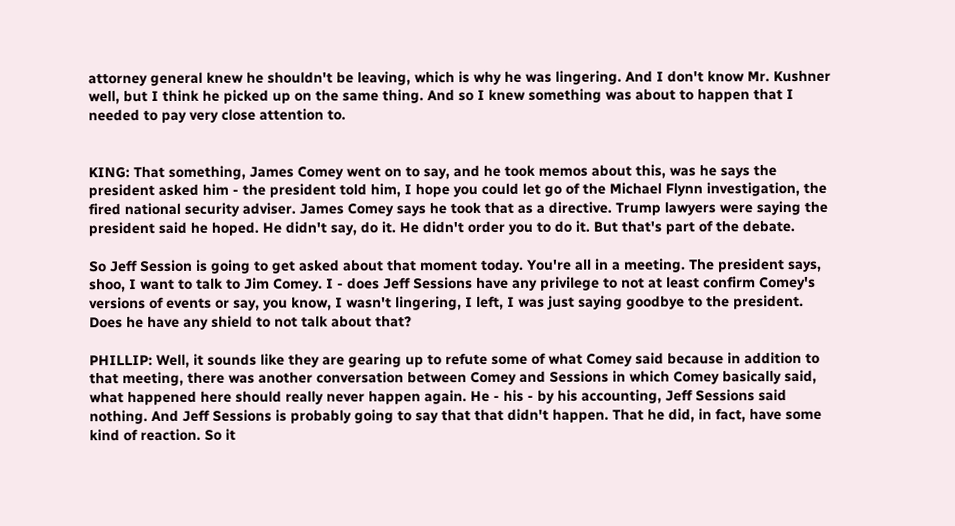attorney general knew he shouldn't be leaving, which is why he was lingering. And I don't know Mr. Kushner well, but I think he picked up on the same thing. And so I knew something was about to happen that I needed to pay very close attention to.


KING: That something, James Comey went on to say, and he took memos about this, was he says the president asked him - the president told him, I hope you could let go of the Michael Flynn investigation, the fired national security adviser. James Comey says he took that as a directive. Trump lawyers were saying the president said he hoped. He didn't say, do it. He didn't order you to do it. But that's part of the debate.

So Jeff Session is going to get asked about that moment today. You're all in a meeting. The president says, shoo, I want to talk to Jim Comey. I - does Jeff Sessions have any privilege to not at least confirm Comey's versions of events or say, you know, I wasn't lingering, I left, I was just saying goodbye to the president. Does he have any shield to not talk about that?

PHILLIP: Well, it sounds like they are gearing up to refute some of what Comey said because in addition to that meeting, there was another conversation between Comey and Sessions in which Comey basically said, what happened here should really never happen again. He - his - by his accounting, Jeff Sessions said nothing. And Jeff Sessions is probably going to say that that didn't happen. That he did, in fact, have some kind of reaction. So it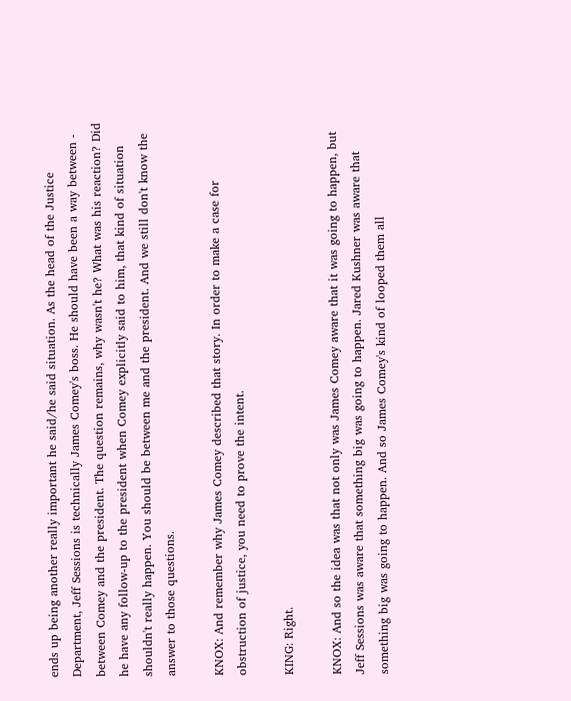ends up being another really important he said/he said situation. As the head of the Justice Department, Jeff Sessions is technically James Comey's boss. He should have been a way between - between Comey and the president. The question remains, why wasn't he? What was his reaction? Did he have any follow-up to the president when Comey explicitly said to him, that kind of situation shouldn't really happen. You should be between me and the president. And we still don't know the answer to those questions.

KNOX: And remember why James Comey described that story. In order to make a case for obstruction of justice, you need to prove the intent.

KING: Right.

KNOX: And so the idea was that not only was James Comey aware that it was going to happen, but Jeff Sessions was aware that something big was going to happen. Jared Kushner was aware that something big was going to happen. And so James Comey's kind of looped them all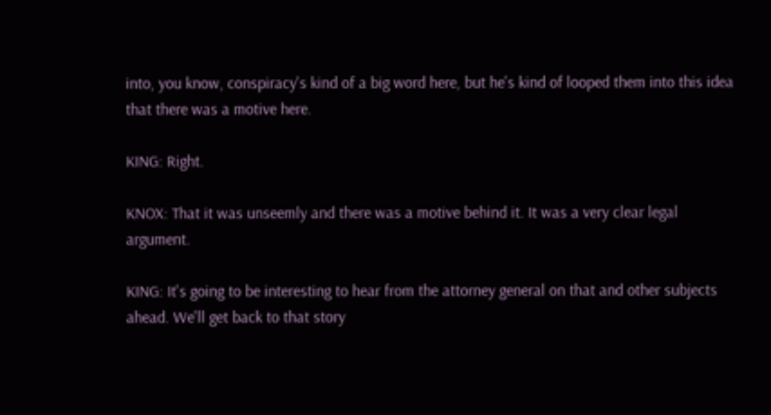into, you know, conspiracy's kind of a big word here, but he's kind of looped them into this idea that there was a motive here.

KING: Right.

KNOX: That it was unseemly and there was a motive behind it. It was a very clear legal argument.

KING: It's going to be interesting to hear from the attorney general on that and other subjects ahead. We'll get back to that story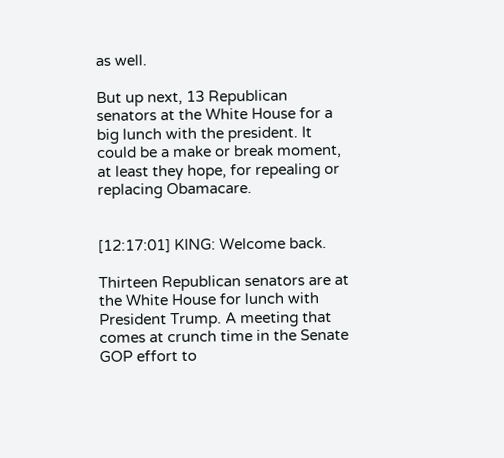as well.

But up next, 13 Republican senators at the White House for a big lunch with the president. It could be a make or break moment, at least they hope, for repealing or replacing Obamacare.


[12:17:01] KING: Welcome back.

Thirteen Republican senators are at the White House for lunch with President Trump. A meeting that comes at crunch time in the Senate GOP effort to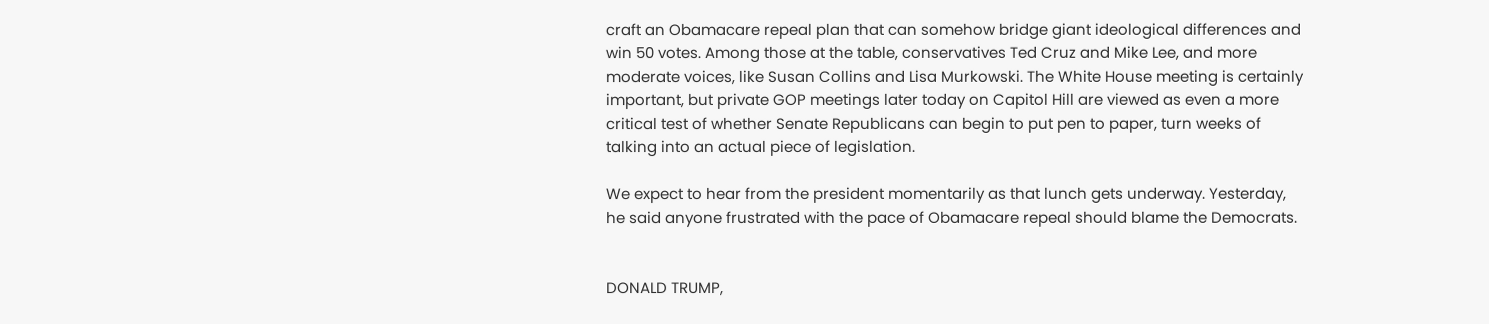craft an Obamacare repeal plan that can somehow bridge giant ideological differences and win 50 votes. Among those at the table, conservatives Ted Cruz and Mike Lee, and more moderate voices, like Susan Collins and Lisa Murkowski. The White House meeting is certainly important, but private GOP meetings later today on Capitol Hill are viewed as even a more critical test of whether Senate Republicans can begin to put pen to paper, turn weeks of talking into an actual piece of legislation.

We expect to hear from the president momentarily as that lunch gets underway. Yesterday, he said anyone frustrated with the pace of Obamacare repeal should blame the Democrats.


DONALD TRUMP,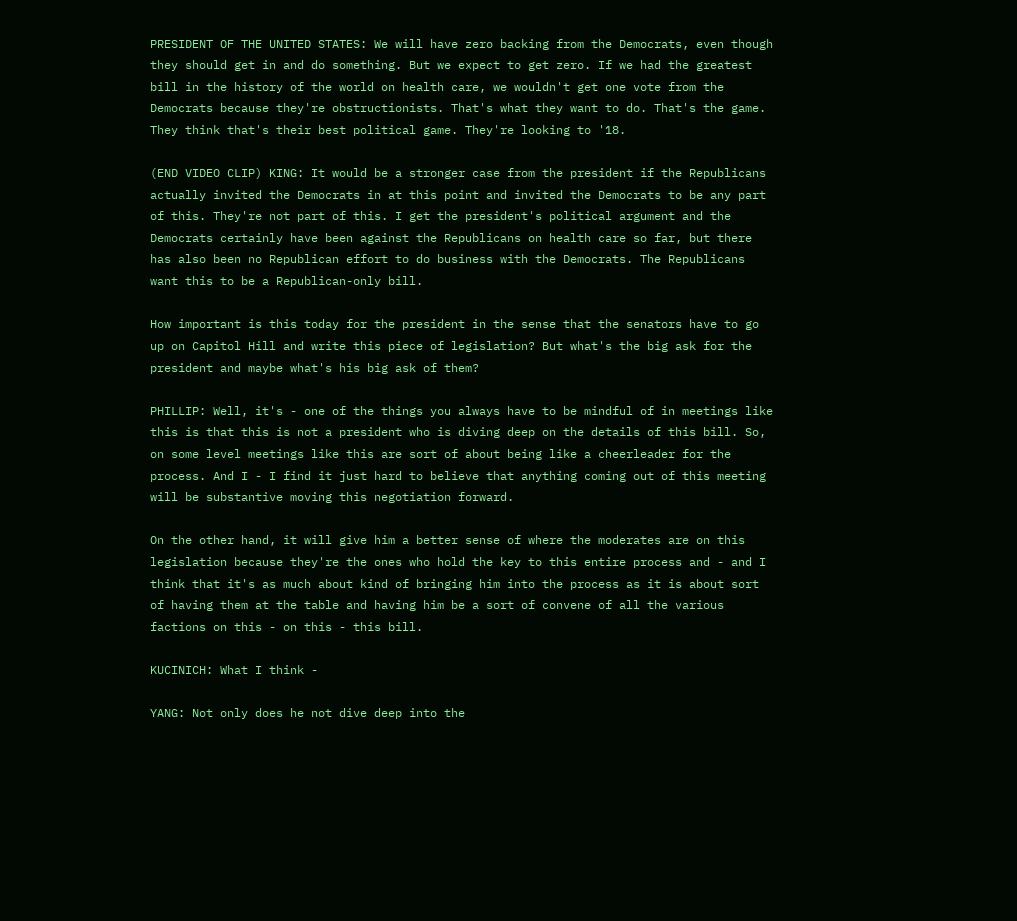PRESIDENT OF THE UNITED STATES: We will have zero backing from the Democrats, even though they should get in and do something. But we expect to get zero. If we had the greatest bill in the history of the world on health care, we wouldn't get one vote from the Democrats because they're obstructionists. That's what they want to do. That's the game. They think that's their best political game. They're looking to '18.

(END VIDEO CLIP) KING: It would be a stronger case from the president if the Republicans actually invited the Democrats in at this point and invited the Democrats to be any part of this. They're not part of this. I get the president's political argument and the Democrats certainly have been against the Republicans on health care so far, but there has also been no Republican effort to do business with the Democrats. The Republicans want this to be a Republican-only bill.

How important is this today for the president in the sense that the senators have to go up on Capitol Hill and write this piece of legislation? But what's the big ask for the president and maybe what's his big ask of them?

PHILLIP: Well, it's - one of the things you always have to be mindful of in meetings like this is that this is not a president who is diving deep on the details of this bill. So, on some level meetings like this are sort of about being like a cheerleader for the process. And I - I find it just hard to believe that anything coming out of this meeting will be substantive moving this negotiation forward.

On the other hand, it will give him a better sense of where the moderates are on this legislation because they're the ones who hold the key to this entire process and - and I think that it's as much about kind of bringing him into the process as it is about sort of having them at the table and having him be a sort of convene of all the various factions on this - on this - this bill.

KUCINICH: What I think -

YANG: Not only does he not dive deep into the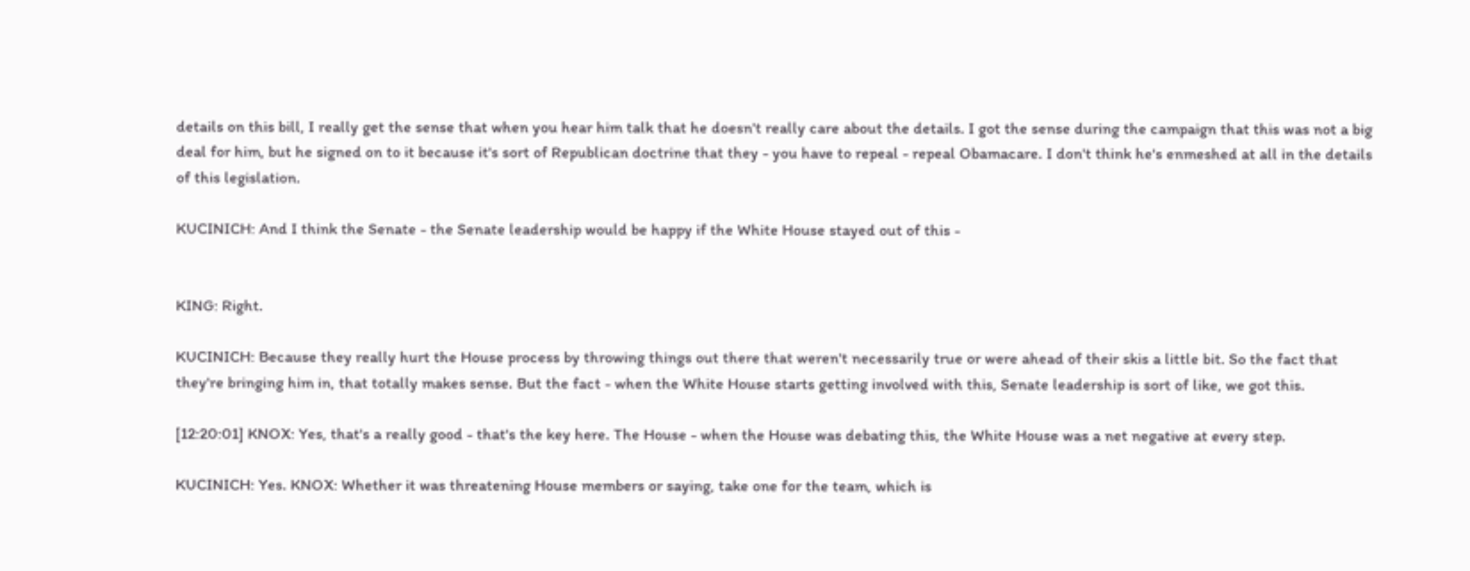details on this bill, I really get the sense that when you hear him talk that he doesn't really care about the details. I got the sense during the campaign that this was not a big deal for him, but he signed on to it because it's sort of Republican doctrine that they - you have to repeal - repeal Obamacare. I don't think he's enmeshed at all in the details of this legislation.

KUCINICH: And I think the Senate - the Senate leadership would be happy if the White House stayed out of this -


KING: Right.

KUCINICH: Because they really hurt the House process by throwing things out there that weren't necessarily true or were ahead of their skis a little bit. So the fact that they're bringing him in, that totally makes sense. But the fact - when the White House starts getting involved with this, Senate leadership is sort of like, we got this.

[12:20:01] KNOX: Yes, that's a really good - that's the key here. The House - when the House was debating this, the White House was a net negative at every step.

KUCINICH: Yes. KNOX: Whether it was threatening House members or saying, take one for the team, which is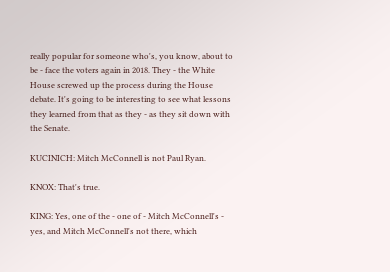really popular for someone who's, you know, about to be - face the voters again in 2018. They - the White House screwed up the process during the House debate. It's going to be interesting to see what lessons they learned from that as they - as they sit down with the Senate.

KUCINICH: Mitch McConnell is not Paul Ryan.

KNOX: That's true.

KING: Yes, one of the - one of - Mitch McConnell's - yes, and Mitch McConnell's not there, which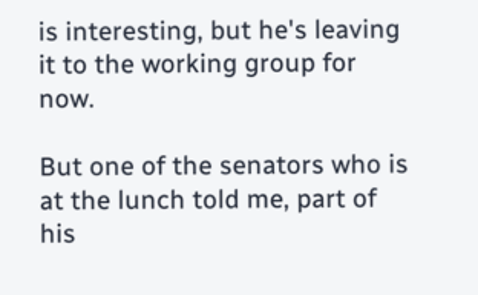is interesting, but he's leaving it to the working group for now.

But one of the senators who is at the lunch told me, part of his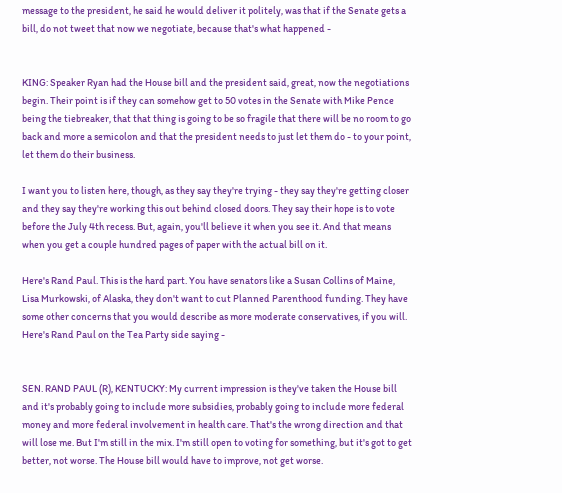message to the president, he said he would deliver it politely, was that if the Senate gets a bill, do not tweet that now we negotiate, because that's what happened -


KING: Speaker Ryan had the House bill and the president said, great, now the negotiations begin. Their point is if they can somehow get to 50 votes in the Senate with Mike Pence being the tiebreaker, that that thing is going to be so fragile that there will be no room to go back and more a semicolon and that the president needs to just let them do - to your point, let them do their business.

I want you to listen here, though, as they say they're trying - they say they're getting closer and they say they're working this out behind closed doors. They say their hope is to vote before the July 4th recess. But, again, you'll believe it when you see it. And that means when you get a couple hundred pages of paper with the actual bill on it.

Here's Rand Paul. This is the hard part. You have senators like a Susan Collins of Maine, Lisa Murkowski, of Alaska, they don't want to cut Planned Parenthood funding. They have some other concerns that you would describe as more moderate conservatives, if you will. Here's Rand Paul on the Tea Party side saying -


SEN. RAND PAUL (R), KENTUCKY: My current impression is they've taken the House bill and it's probably going to include more subsidies, probably going to include more federal money and more federal involvement in health care. That's the wrong direction and that will lose me. But I'm still in the mix. I'm still open to voting for something, but it's got to get better, not worse. The House bill would have to improve, not get worse.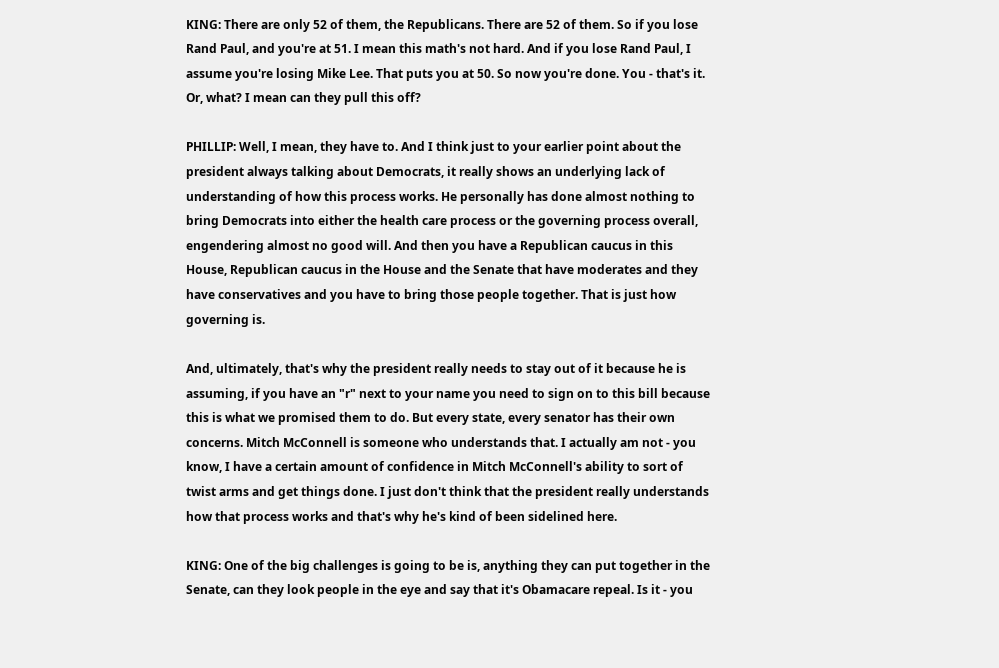KING: There are only 52 of them, the Republicans. There are 52 of them. So if you lose Rand Paul, and you're at 51. I mean this math's not hard. And if you lose Rand Paul, I assume you're losing Mike Lee. That puts you at 50. So now you're done. You - that's it. Or, what? I mean can they pull this off?

PHILLIP: Well, I mean, they have to. And I think just to your earlier point about the president always talking about Democrats, it really shows an underlying lack of understanding of how this process works. He personally has done almost nothing to bring Democrats into either the health care process or the governing process overall, engendering almost no good will. And then you have a Republican caucus in this House, Republican caucus in the House and the Senate that have moderates and they have conservatives and you have to bring those people together. That is just how governing is.

And, ultimately, that's why the president really needs to stay out of it because he is assuming, if you have an "r" next to your name you need to sign on to this bill because this is what we promised them to do. But every state, every senator has their own concerns. Mitch McConnell is someone who understands that. I actually am not - you know, I have a certain amount of confidence in Mitch McConnell's ability to sort of twist arms and get things done. I just don't think that the president really understands how that process works and that's why he's kind of been sidelined here.

KING: One of the big challenges is going to be is, anything they can put together in the Senate, can they look people in the eye and say that it's Obamacare repeal. Is it - you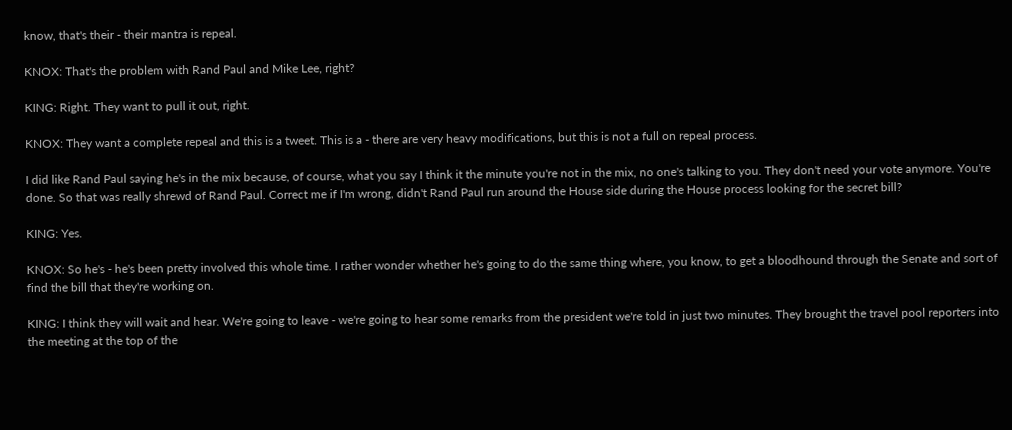know, that's their - their mantra is repeal.

KNOX: That's the problem with Rand Paul and Mike Lee, right?

KING: Right. They want to pull it out, right.

KNOX: They want a complete repeal and this is a tweet. This is a - there are very heavy modifications, but this is not a full on repeal process.

I did like Rand Paul saying he's in the mix because, of course, what you say I think it the minute you're not in the mix, no one's talking to you. They don't need your vote anymore. You're done. So that was really shrewd of Rand Paul. Correct me if I'm wrong, didn't Rand Paul run around the House side during the House process looking for the secret bill?

KING: Yes.

KNOX: So he's - he's been pretty involved this whole time. I rather wonder whether he's going to do the same thing where, you know, to get a bloodhound through the Senate and sort of find the bill that they're working on.

KING: I think they will wait and hear. We're going to leave - we're going to hear some remarks from the president we're told in just two minutes. They brought the travel pool reporters into the meeting at the top of the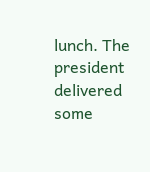lunch. The president delivered some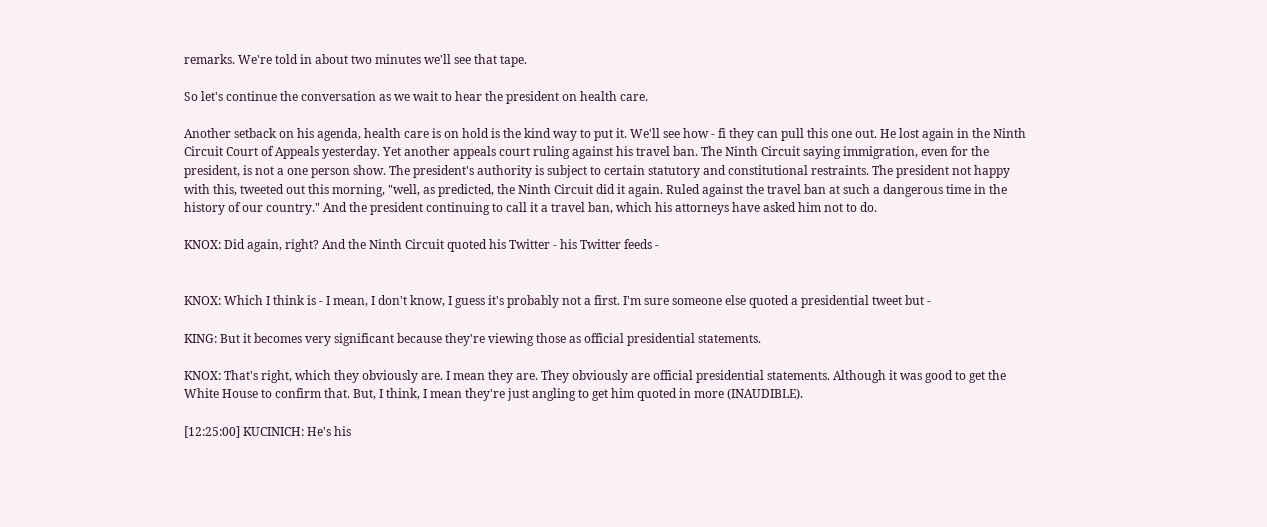remarks. We're told in about two minutes we'll see that tape.

So let's continue the conversation as we wait to hear the president on health care.

Another setback on his agenda, health care is on hold is the kind way to put it. We'll see how - fi they can pull this one out. He lost again in the Ninth Circuit Court of Appeals yesterday. Yet another appeals court ruling against his travel ban. The Ninth Circuit saying immigration, even for the president, is not a one person show. The president's authority is subject to certain statutory and constitutional restraints. The president not happy with this, tweeted out this morning, "well, as predicted, the Ninth Circuit did it again. Ruled against the travel ban at such a dangerous time in the history of our country." And the president continuing to call it a travel ban, which his attorneys have asked him not to do.

KNOX: Did again, right? And the Ninth Circuit quoted his Twitter - his Twitter feeds -


KNOX: Which I think is - I mean, I don't know, I guess it's probably not a first. I'm sure someone else quoted a presidential tweet but -

KING: But it becomes very significant because they're viewing those as official presidential statements.

KNOX: That's right, which they obviously are. I mean they are. They obviously are official presidential statements. Although it was good to get the White House to confirm that. But, I think, I mean they're just angling to get him quoted in more (INAUDIBLE).

[12:25:00] KUCINICH: He's his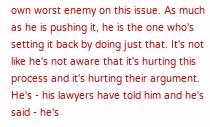own worst enemy on this issue. As much as he is pushing it, he is the one who's setting it back by doing just that. It's not like he's not aware that it's hurting this process and it's hurting their argument. He's - his lawyers have told him and he's said - he's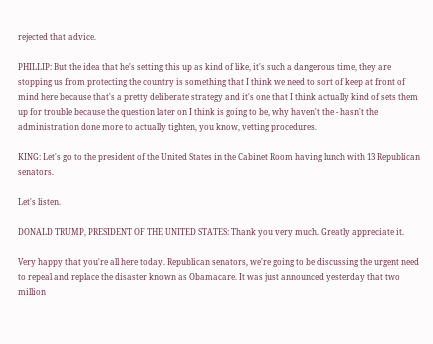rejected that advice.

PHILLIP: But the idea that he's setting this up as kind of like, it's such a dangerous time, they are stopping us from protecting the country is something that I think we need to sort of keep at front of mind here because that's a pretty deliberate strategy and it's one that I think actually kind of sets them up for trouble because the question later on I think is going to be, why haven't the - hasn't the administration done more to actually tighten, you know, vetting procedures.

KING: Let's go to the president of the United States in the Cabinet Room having lunch with 13 Republican senators.

Let's listen.

DONALD TRUMP, PRESIDENT OF THE UNITED STATES: Thank you very much. Greatly appreciate it.

Very happy that you're all here today. Republican senators, we're going to be discussing the urgent need to repeal and replace the disaster known as Obamacare. It was just announced yesterday that two million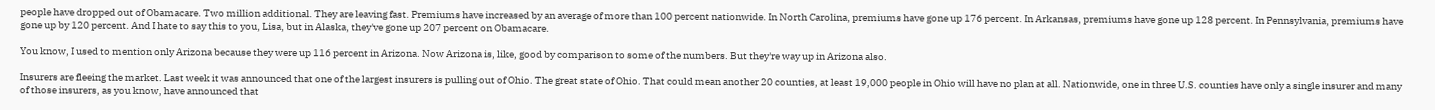people have dropped out of Obamacare. Two million additional. They are leaving fast. Premiums have increased by an average of more than 100 percent nationwide. In North Carolina, premiums have gone up 176 percent. In Arkansas, premiums have gone up 128 percent. In Pennsylvania, premiums have gone up by 120 percent. And I hate to say this to you, Lisa, but in Alaska, they've gone up 207 percent on Obamacare.

You know, I used to mention only Arizona because they were up 116 percent in Arizona. Now Arizona is, like, good by comparison to some of the numbers. But they're way up in Arizona also.

Insurers are fleeing the market. Last week it was announced that one of the largest insurers is pulling out of Ohio. The great state of Ohio. That could mean another 20 counties, at least 19,000 people in Ohio will have no plan at all. Nationwide, one in three U.S. counties have only a single insurer and many of those insurers, as you know, have announced that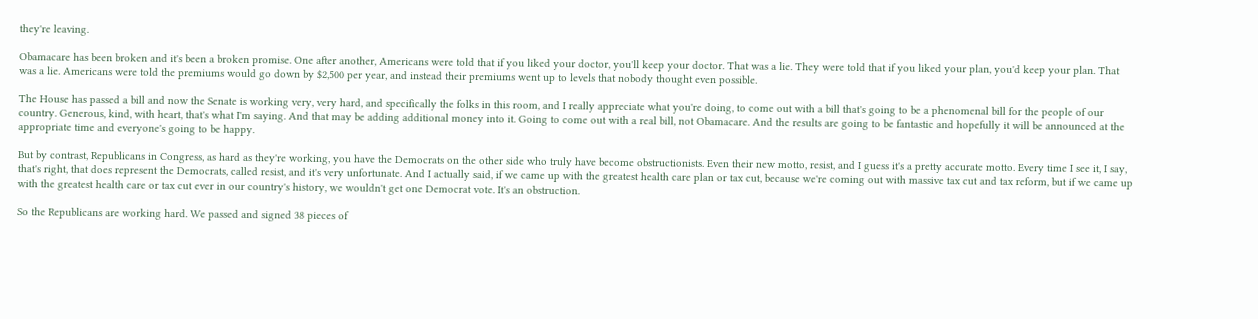they're leaving.

Obamacare has been broken and it's been a broken promise. One after another, Americans were told that if you liked your doctor, you'll keep your doctor. That was a lie. They were told that if you liked your plan, you'd keep your plan. That was a lie. Americans were told the premiums would go down by $2,500 per year, and instead their premiums went up to levels that nobody thought even possible.

The House has passed a bill and now the Senate is working very, very hard, and specifically the folks in this room, and I really appreciate what you're doing, to come out with a bill that's going to be a phenomenal bill for the people of our country. Generous, kind, with heart, that's what I'm saying. And that may be adding additional money into it. Going to come out with a real bill, not Obamacare. And the results are going to be fantastic and hopefully it will be announced at the appropriate time and everyone's going to be happy.

But by contrast, Republicans in Congress, as hard as they're working, you have the Democrats on the other side who truly have become obstructionists. Even their new motto, resist, and I guess it's a pretty accurate motto. Every time I see it, I say, that's right, that does represent the Democrats, called resist, and it's very unfortunate. And I actually said, if we came up with the greatest health care plan or tax cut, because we're coming out with massive tax cut and tax reform, but if we came up with the greatest health care or tax cut ever in our country's history, we wouldn't get one Democrat vote. It's an obstruction.

So the Republicans are working hard. We passed and signed 38 pieces of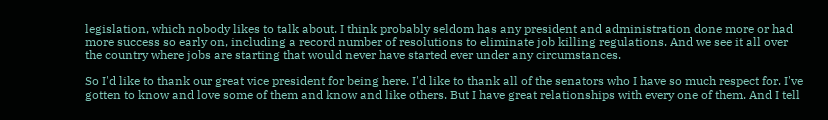legislation, which nobody likes to talk about. I think probably seldom has any president and administration done more or had more success so early on, including a record number of resolutions to eliminate job killing regulations. And we see it all over the country where jobs are starting that would never have started ever under any circumstances.

So I'd like to thank our great vice president for being here. I'd like to thank all of the senators who I have so much respect for. I've gotten to know and love some of them and know and like others. But I have great relationships with every one of them. And I tell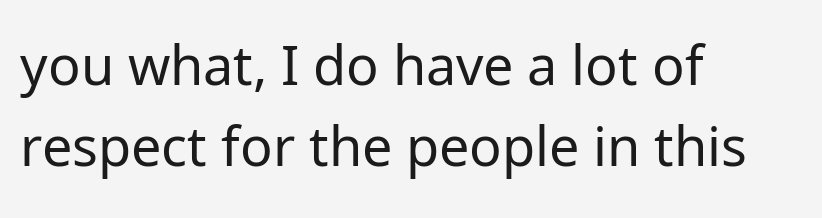you what, I do have a lot of respect for the people in this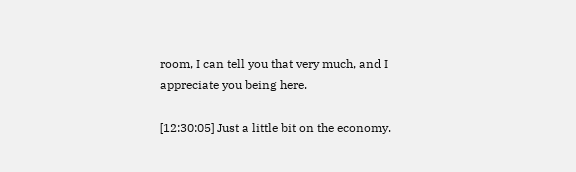room, I can tell you that very much, and I appreciate you being here.

[12:30:05] Just a little bit on the economy.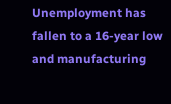Unemployment has fallen to a 16-year low and manufacturing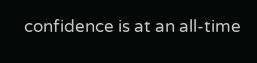confidence is at an all-time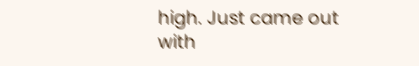high. Just came out with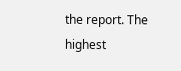the report. The highest